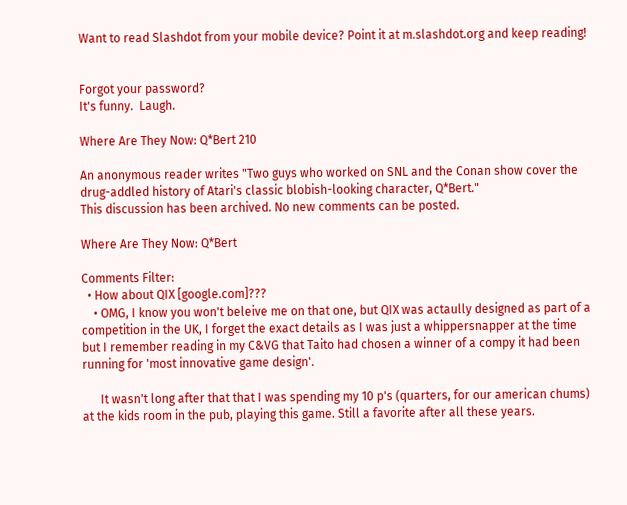Want to read Slashdot from your mobile device? Point it at m.slashdot.org and keep reading!


Forgot your password?
It's funny.  Laugh.

Where Are They Now: Q*Bert 210

An anonymous reader writes "Two guys who worked on SNL and the Conan show cover the drug-addled history of Atari's classic blobish-looking character, Q*Bert."
This discussion has been archived. No new comments can be posted.

Where Are They Now: Q*Bert

Comments Filter:
  • How about QIX [google.com]???
    • OMG, I know you won't beleive me on that one, but QIX was actaully designed as part of a competition in the UK, I forget the exact details as I was just a whippersnapper at the time but I remember reading in my C&VG that Taito had chosen a winner of a compy it had been running for 'most innovative game design'.

      It wasn't long after that that I was spending my 10 p's (quarters, for our american chums) at the kids room in the pub, playing this game. Still a favorite after all these years.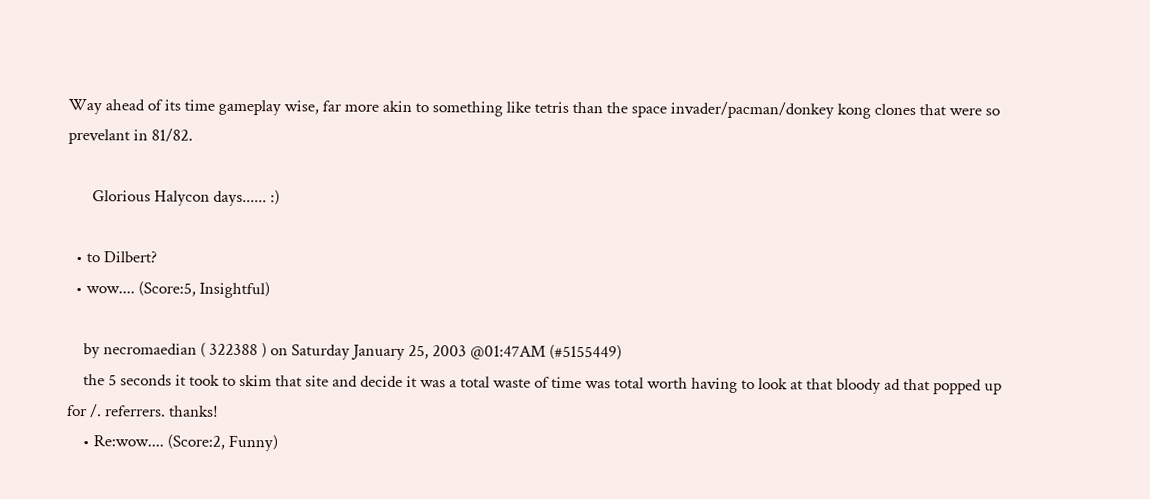Way ahead of its time gameplay wise, far more akin to something like tetris than the space invader/pacman/donkey kong clones that were so prevelant in 81/82.

      Glorious Halycon days...... :)

  • to Dilbert?
  • wow.... (Score:5, Insightful)

    by necromaedian ( 322388 ) on Saturday January 25, 2003 @01:47AM (#5155449)
    the 5 seconds it took to skim that site and decide it was a total waste of time was total worth having to look at that bloody ad that popped up for /. referrers. thanks!
    • Re:wow.... (Score:2, Funny)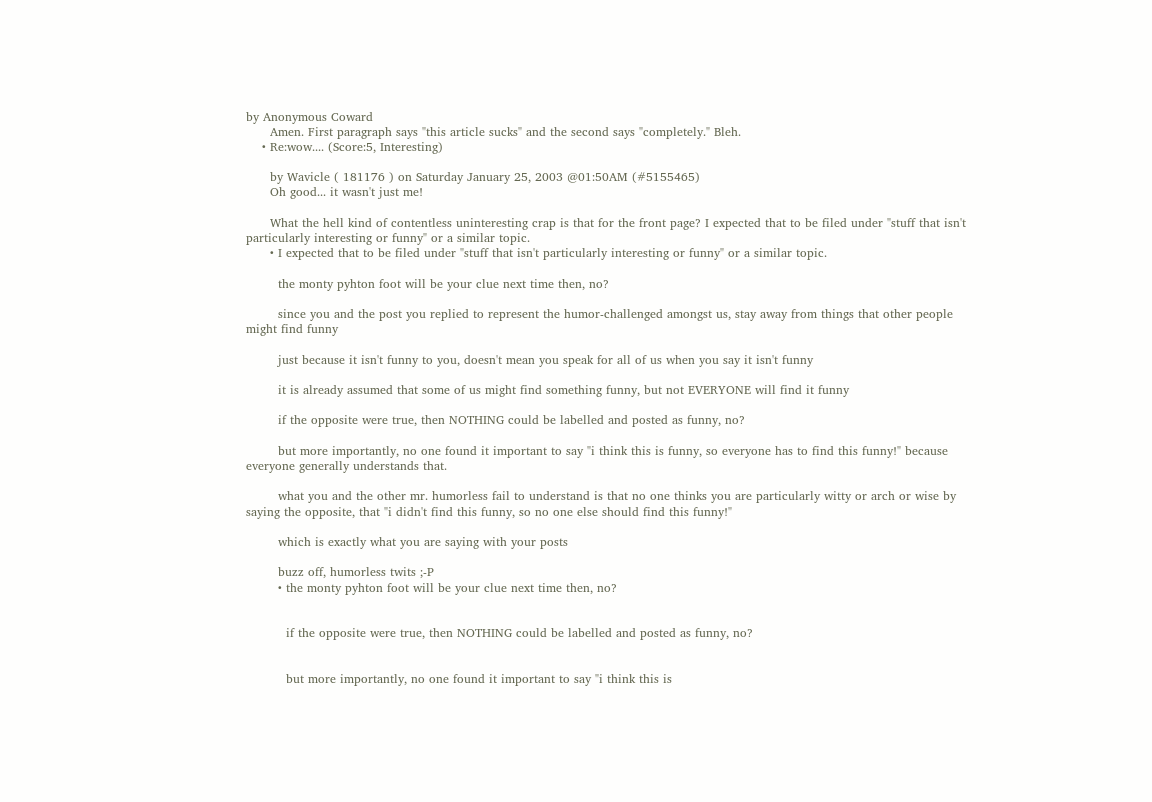by Anonymous Coward
      Amen. First paragraph says "this article sucks" and the second says "completely." Bleh.
    • Re:wow.... (Score:5, Interesting)

      by Wavicle ( 181176 ) on Saturday January 25, 2003 @01:50AM (#5155465)
      Oh good... it wasn't just me!

      What the hell kind of contentless uninteresting crap is that for the front page? I expected that to be filed under "stuff that isn't particularly interesting or funny" or a similar topic.
      • I expected that to be filed under "stuff that isn't particularly interesting or funny" or a similar topic.

        the monty pyhton foot will be your clue next time then, no?

        since you and the post you replied to represent the humor-challenged amongst us, stay away from things that other people might find funny

        just because it isn't funny to you, doesn't mean you speak for all of us when you say it isn't funny

        it is already assumed that some of us might find something funny, but not EVERYONE will find it funny

        if the opposite were true, then NOTHING could be labelled and posted as funny, no?

        but more importantly, no one found it important to say "i think this is funny, so everyone has to find this funny!" because everyone generally understands that.

        what you and the other mr. humorless fail to understand is that no one thinks you are particularly witty or arch or wise by saying the opposite, that "i didn't find this funny, so no one else should find this funny!"

        which is exactly what you are saying with your posts

        buzz off, humorless twits ;-P
        • the monty pyhton foot will be your clue next time then, no?


          if the opposite were true, then NOTHING could be labelled and posted as funny, no?


          but more importantly, no one found it important to say "i think this is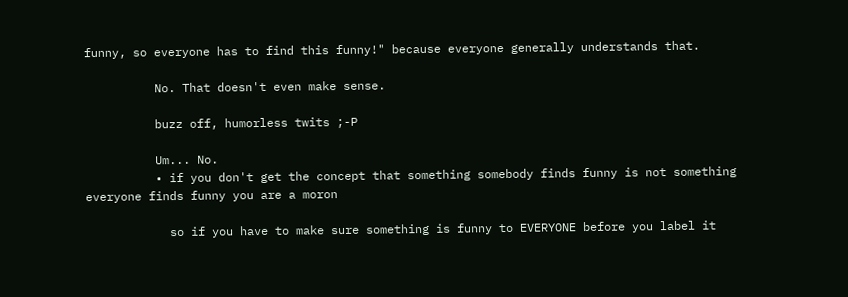funny, so everyone has to find this funny!" because everyone generally understands that.

          No. That doesn't even make sense.

          buzz off, humorless twits ;-P

          Um... No.
          • if you don't get the concept that something somebody finds funny is not something everyone finds funny you are a moron

            so if you have to make sure something is funny to EVERYONE before you label it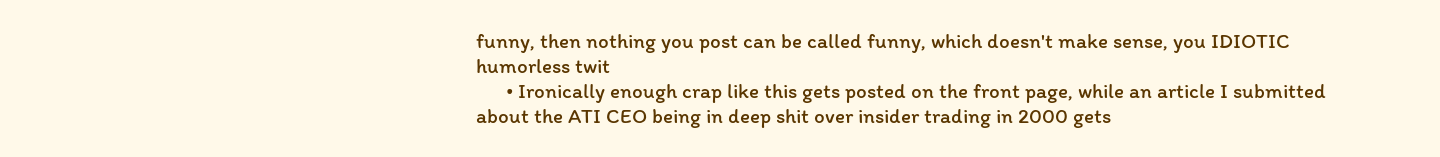funny, then nothing you post can be called funny, which doesn't make sense, you IDIOTIC humorless twit
      • Ironically enough crap like this gets posted on the front page, while an article I submitted about the ATI CEO being in deep shit over insider trading in 2000 gets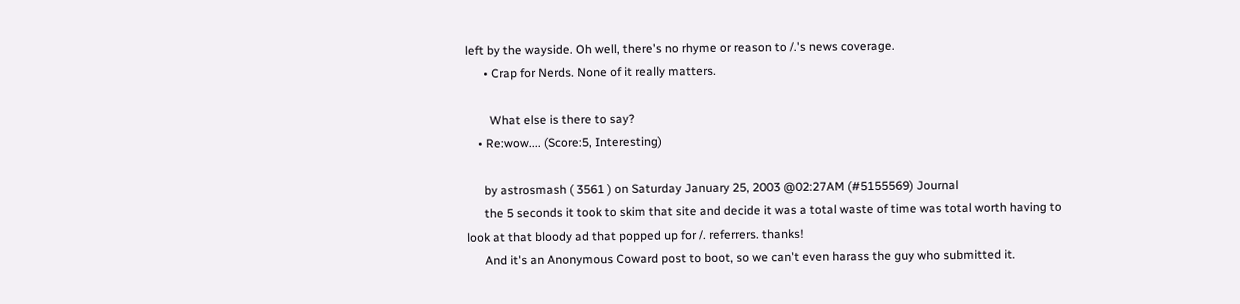left by the wayside. Oh well, there's no rhyme or reason to /.'s news coverage.
      • Crap for Nerds. None of it really matters.

        What else is there to say?
    • Re:wow.... (Score:5, Interesting)

      by astrosmash ( 3561 ) on Saturday January 25, 2003 @02:27AM (#5155569) Journal
      the 5 seconds it took to skim that site and decide it was a total waste of time was total worth having to look at that bloody ad that popped up for /. referrers. thanks!
      And it's an Anonymous Coward post to boot, so we can't even harass the guy who submitted it.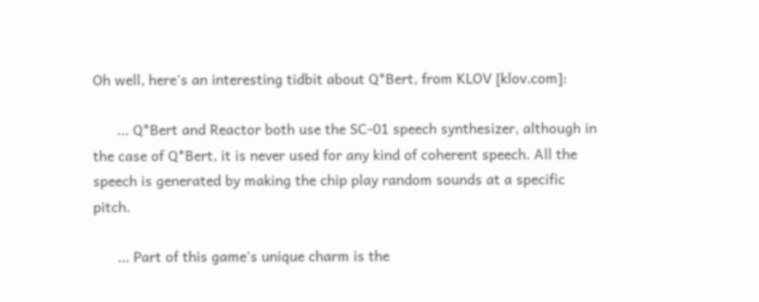Oh well, here's an interesting tidbit about Q*Bert, from KLOV [klov.com]:

      ... Q*Bert and Reactor both use the SC-01 speech synthesizer, although in the case of Q*Bert, it is never used for any kind of coherent speech. All the speech is generated by making the chip play random sounds at a specific pitch.

      ... Part of this game's unique charm is the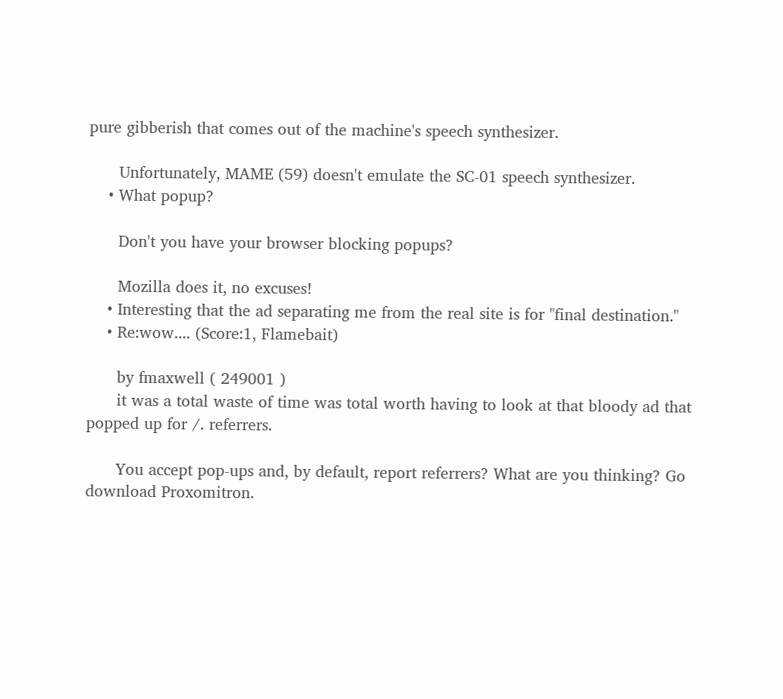pure gibberish that comes out of the machine's speech synthesizer.

      Unfortunately, MAME (59) doesn't emulate the SC-01 speech synthesizer.
    • What popup?

      Don't you have your browser blocking popups?

      Mozilla does it, no excuses!
    • Interesting that the ad separating me from the real site is for "final destination."
    • Re:wow.... (Score:1, Flamebait)

      by fmaxwell ( 249001 )
      it was a total waste of time was total worth having to look at that bloody ad that popped up for /. referrers.

      You accept pop-ups and, by default, report referrers? What are you thinking? Go download Proxomitron.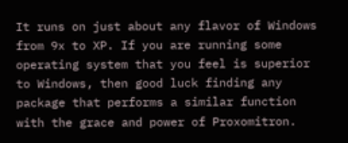It runs on just about any flavor of Windows from 9x to XP. If you are running some operating system that you feel is superior to Windows, then good luck finding any package that performs a similar function with the grace and power of Proxomitron.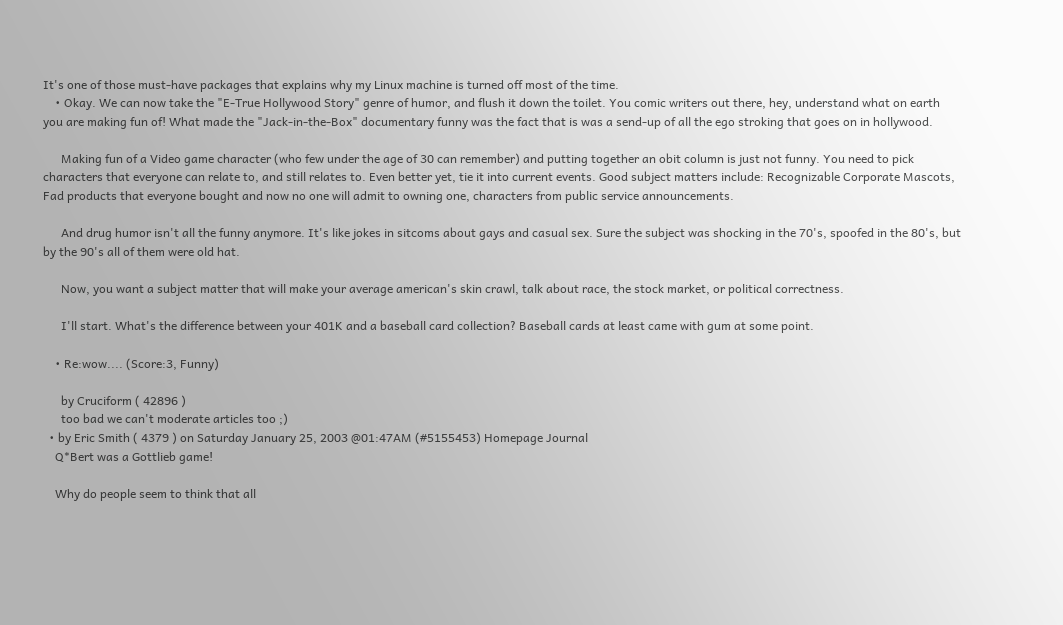It's one of those must-have packages that explains why my Linux machine is turned off most of the time.
    • Okay. We can now take the "E-True Hollywood Story" genre of humor, and flush it down the toilet. You comic writers out there, hey, understand what on earth you are making fun of! What made the "Jack-in-the-Box" documentary funny was the fact that is was a send-up of all the ego stroking that goes on in hollywood.

      Making fun of a Video game character (who few under the age of 30 can remember) and putting together an obit column is just not funny. You need to pick characters that everyone can relate to, and still relates to. Even better yet, tie it into current events. Good subject matters include: Recognizable Corporate Mascots, Fad products that everyone bought and now no one will admit to owning one, characters from public service announcements.

      And drug humor isn't all the funny anymore. It's like jokes in sitcoms about gays and casual sex. Sure the subject was shocking in the 70's, spoofed in the 80's, but by the 90's all of them were old hat.

      Now, you want a subject matter that will make your average american's skin crawl, talk about race, the stock market, or political correctness.

      I'll start. What's the difference between your 401K and a baseball card collection? Baseball cards at least came with gum at some point.

    • Re:wow.... (Score:3, Funny)

      by Cruciform ( 42896 )
      too bad we can't moderate articles too ;)
  • by Eric Smith ( 4379 ) on Saturday January 25, 2003 @01:47AM (#5155453) Homepage Journal
    Q*Bert was a Gottlieb game!

    Why do people seem to think that all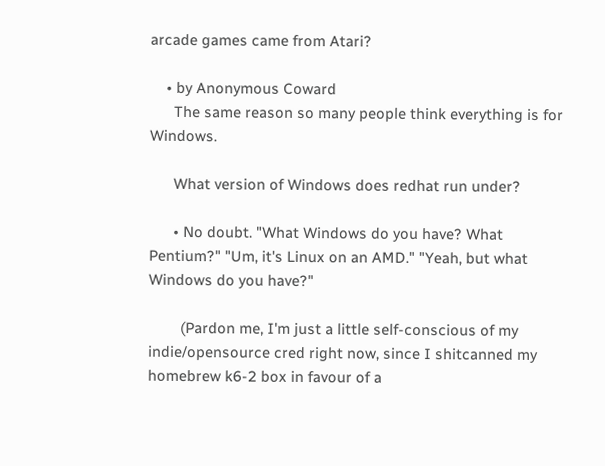arcade games came from Atari?

    • by Anonymous Coward
      The same reason so many people think everything is for Windows.

      What version of Windows does redhat run under?

      • No doubt. "What Windows do you have? What Pentium?" "Um, it's Linux on an AMD." "Yeah, but what Windows do you have?"

        (Pardon me, I'm just a little self-conscious of my indie/opensource cred right now, since I shitcanned my homebrew k6-2 box in favour of a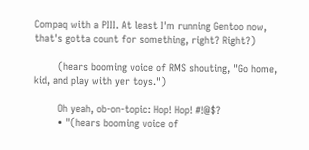Compaq with a PIII. At least I'm running Gentoo now, that's gotta count for something, right? Right?)

        (hears booming voice of RMS shouting, "Go home, kid, and play with yer toys.")

        Oh yeah, ob-on-topic: Hop! Hop! #!@$?
        • "(hears booming voice of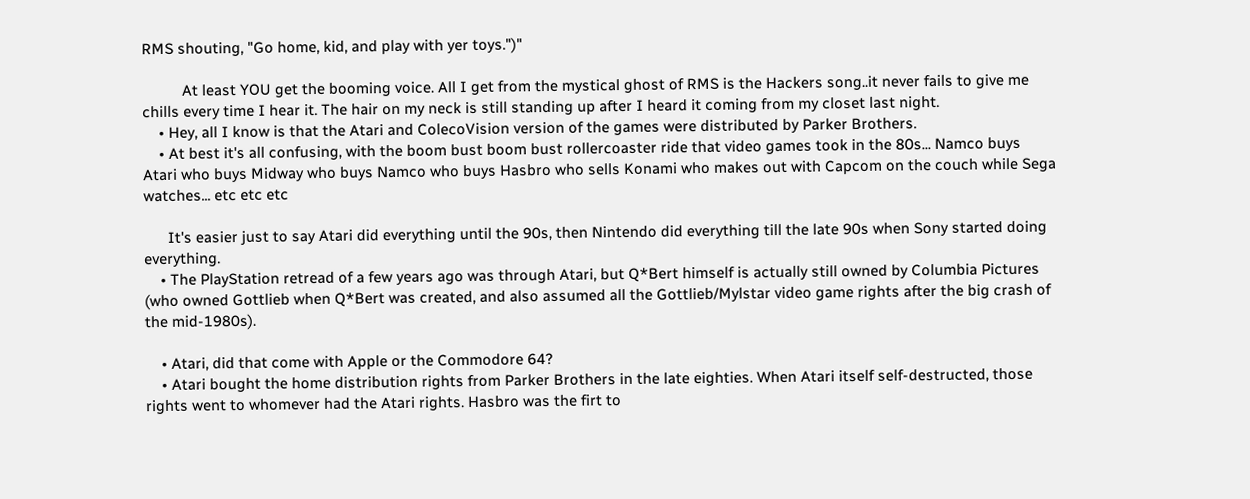RMS shouting, "Go home, kid, and play with yer toys.")"

          At least YOU get the booming voice. All I get from the mystical ghost of RMS is the Hackers song..it never fails to give me chills every time I hear it. The hair on my neck is still standing up after I heard it coming from my closet last night.
    • Hey, all I know is that the Atari and ColecoVision version of the games were distributed by Parker Brothers.
    • At best it's all confusing, with the boom bust boom bust rollercoaster ride that video games took in the 80s... Namco buys Atari who buys Midway who buys Namco who buys Hasbro who sells Konami who makes out with Capcom on the couch while Sega watches... etc etc etc

      It's easier just to say Atari did everything until the 90s, then Nintendo did everything till the late 90s when Sony started doing everything.
    • The PlayStation retread of a few years ago was through Atari, but Q*Bert himself is actually still owned by Columbia Pictures (who owned Gottlieb when Q*Bert was created, and also assumed all the Gottlieb/Mylstar video game rights after the big crash of the mid-1980s).

    • Atari, did that come with Apple or the Commodore 64?
    • Atari bought the home distribution rights from Parker Brothers in the late eighties. When Atari itself self-destructed, those rights went to whomever had the Atari rights. Hasbro was the firt to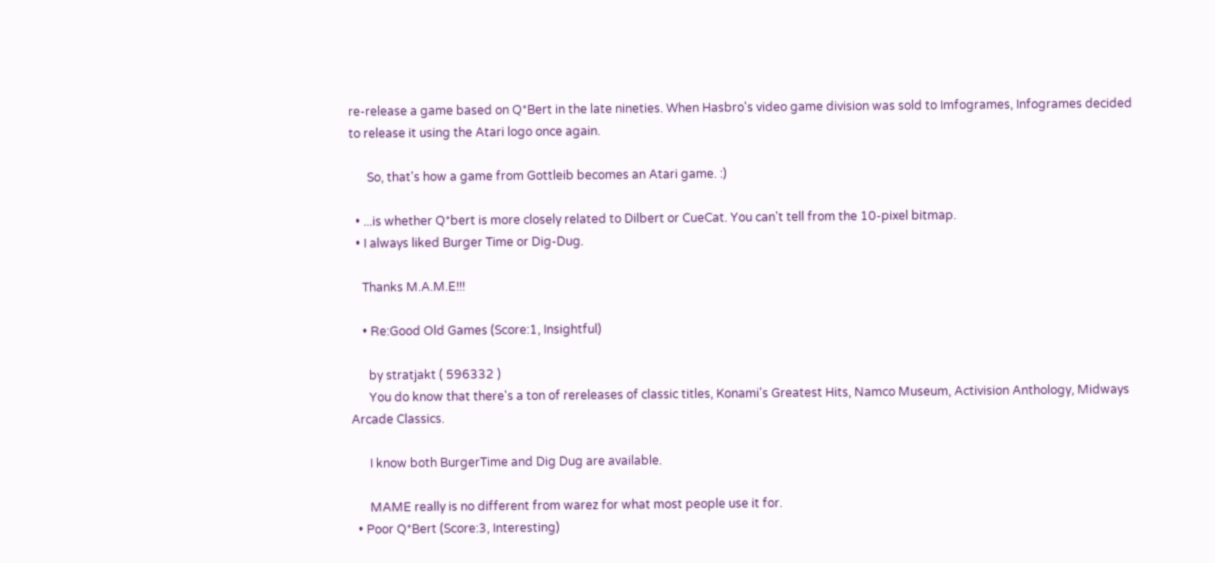re-release a game based on Q*Bert in the late nineties. When Hasbro's video game division was sold to Imfogrames, Infogrames decided to release it using the Atari logo once again.

      So, that's how a game from Gottleib becomes an Atari game. :)

  • ...is whether Q*bert is more closely related to Dilbert or CueCat. You can't tell from the 10-pixel bitmap.
  • I always liked Burger Time or Dig-Dug.

    Thanks M.A.M.E!!!

    • Re:Good Old Games (Score:1, Insightful)

      by stratjakt ( 596332 )
      You do know that there's a ton of rereleases of classic titles, Konami's Greatest Hits, Namco Museum, Activision Anthology, Midways Arcade Classics.

      I know both BurgerTime and Dig Dug are available.

      MAME really is no different from warez for what most people use it for.
  • Poor Q*Bert (Score:3, Interesting)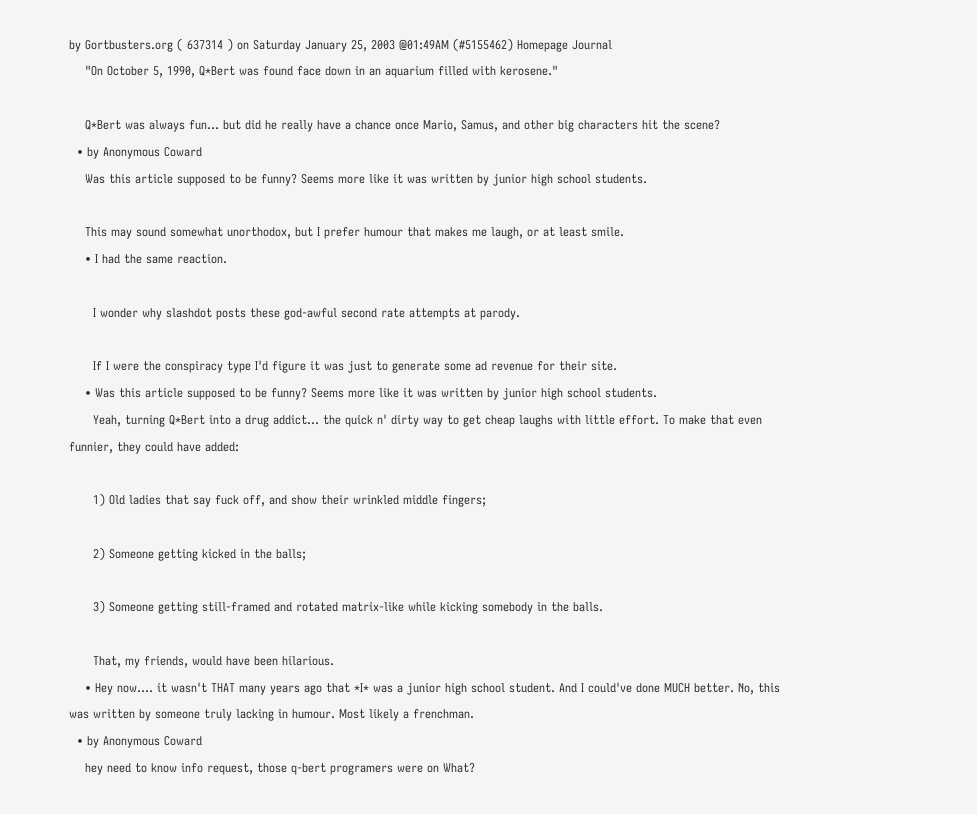by Gortbusters.org ( 637314 ) on Saturday January 25, 2003 @01:49AM (#5155462) Homepage Journal
    "On October 5, 1990, Q*Bert was found face down in an aquarium filled with kerosene."

    Q*Bert was always fun... but did he really have a chance once Mario, Samus, and other big characters hit the scene?
  • by Anonymous Coward
    Was this article supposed to be funny? Seems more like it was written by junior high school students.

    This may sound somewhat unorthodox, but I prefer humour that makes me laugh, or at least smile.
    • I had the same reaction.

      I wonder why slashdot posts these god-awful second rate attempts at parody.

      If I were the conspiracy type I'd figure it was just to generate some ad revenue for their site.
    • Was this article supposed to be funny? Seems more like it was written by junior high school students.
      Yeah, turning Q*Bert into a drug addict... the quick n' dirty way to get cheap laughs with little effort. To make that even funnier, they could have added:

      1) Old ladies that say fuck off, and show their wrinkled middle fingers;

      2) Someone getting kicked in the balls;

      3) Someone getting still-framed and rotated matrix-like while kicking somebody in the balls.

      That, my friends, would have been hilarious.
    • Hey now.... it wasn't THAT many years ago that *I* was a junior high school student. And I could've done MUCH better. No, this was written by someone truly lacking in humour. Most likely a frenchman.
  • by Anonymous Coward
    hey need to know info request, those q-bert programers were on What?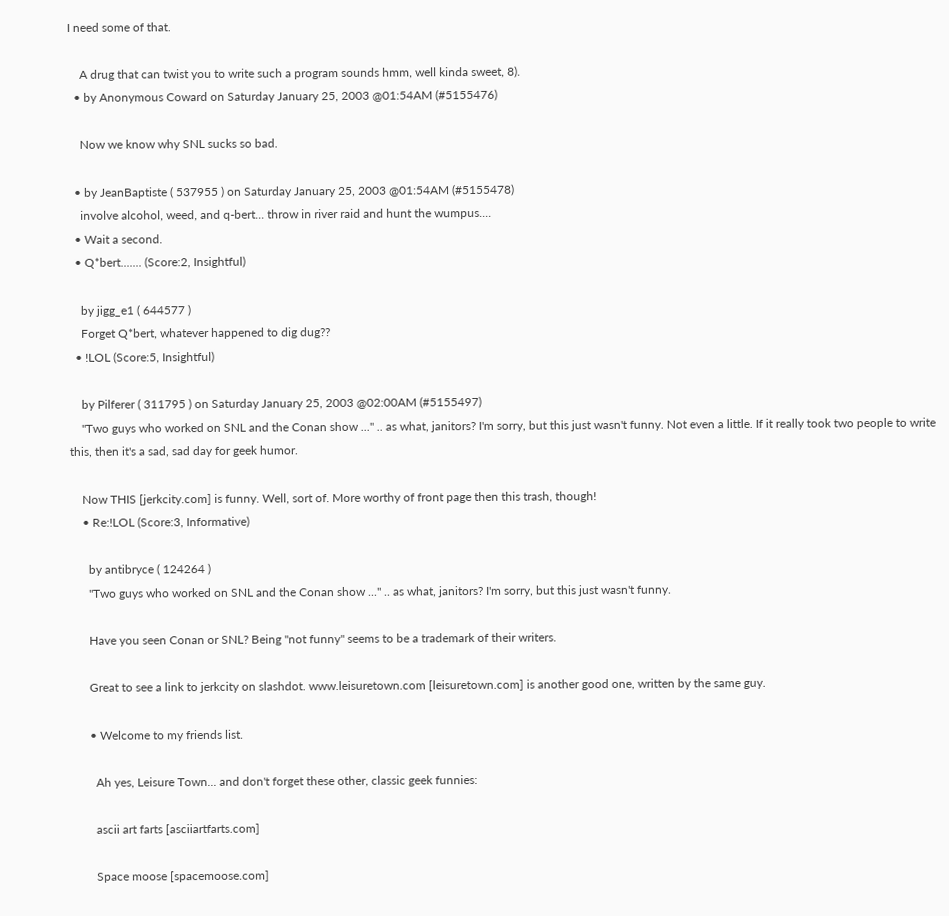I need some of that.

    A drug that can twist you to write such a program sounds hmm, well kinda sweet, 8).
  • by Anonymous Coward on Saturday January 25, 2003 @01:54AM (#5155476)

    Now we know why SNL sucks so bad.

  • by JeanBaptiste ( 537955 ) on Saturday January 25, 2003 @01:54AM (#5155478)
    involve alcohol, weed, and q-bert... throw in river raid and hunt the wumpus....
  • Wait a second.
  • Q*bert....... (Score:2, Insightful)

    by jigg_e1 ( 644577 )
    Forget Q*bert, whatever happened to dig dug??
  • !LOL (Score:5, Insightful)

    by Pilferer ( 311795 ) on Saturday January 25, 2003 @02:00AM (#5155497)
    "Two guys who worked on SNL and the Conan show ..." .. as what, janitors? I'm sorry, but this just wasn't funny. Not even a little. If it really took two people to write this, then it's a sad, sad day for geek humor.

    Now THIS [jerkcity.com] is funny. Well, sort of. More worthy of front page then this trash, though!
    • Re:!LOL (Score:3, Informative)

      by antibryce ( 124264 )
      "Two guys who worked on SNL and the Conan show ..." .. as what, janitors? I'm sorry, but this just wasn't funny.

      Have you seen Conan or SNL? Being "not funny" seems to be a trademark of their writers.

      Great to see a link to jerkcity on slashdot. www.leisuretown.com [leisuretown.com] is another good one, written by the same guy.

      • Welcome to my friends list.

        Ah yes, Leisure Town... and don't forget these other, classic geek funnies:

        ascii art farts [asciiartfarts.com]

        Space moose [spacemoose.com]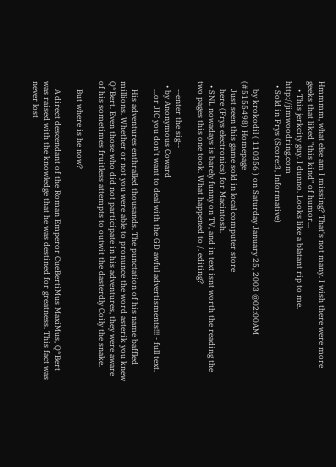Hmmmm, what else am I missing? That's not many. I wish there were more geeks that liked "this kind" of humor...
    • This jerkcity guy. I dunno. Looks like a blatant rip to me. http://jimwoodring.com
  • Sold in Frys (Score:3, Informative)

    by krokodil ( 110356 ) on Saturday January 25, 2003 @02:00AM (#5155498) Homepage
    Just seen this game sold in local computer store
    here (Frys electronics) for Macintosh.
  • SNL nowadays is barely funny on TV, and in text isnt worth the reading the two pages this one took. What happened to /. editing?

    --enter the sig--
  • by Anonymous Coward
    ...or JIC you don't want to deal with the GD awful advertisments!!! - full text.

    His adventures enthralled thousands. The punctation of his name baffled millions. Whether or not you were able to pronunce the word asterik you knew Q*Bert. Even those who did not participate in his adventures, they were aware of his sometimes fruitless attempts to outwit the dasterdly Coily the snake.

    But where is he now?

    A direct descendant of the Roman Emperor CueBertiMus MaxiMus, Q*Bert was raised with the knowledge that he was destined for greatness. This fact was never lost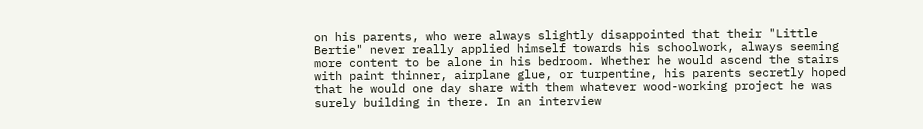on his parents, who were always slightly disappointed that their "Little Bertie" never really applied himself towards his schoolwork, always seeming more content to be alone in his bedroom. Whether he would ascend the stairs with paint thinner, airplane glue, or turpentine, his parents secretly hoped that he would one day share with them whatever wood-working project he was surely building in there. In an interview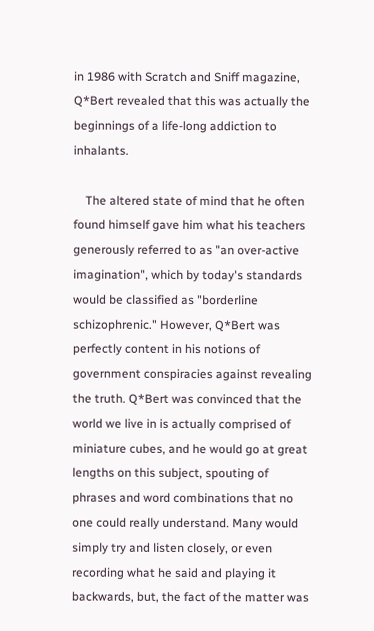in 1986 with Scratch and Sniff magazine, Q*Bert revealed that this was actually the beginnings of a life-long addiction to inhalants.

    The altered state of mind that he often found himself gave him what his teachers generously referred to as "an over-active imagination", which by today's standards would be classified as "borderline schizophrenic." However, Q*Bert was perfectly content in his notions of government conspiracies against revealing the truth. Q*Bert was convinced that the world we live in is actually comprised of miniature cubes, and he would go at great lengths on this subject, spouting of phrases and word combinations that no one could really understand. Many would simply try and listen closely, or even recording what he said and playing it backwards, but, the fact of the matter was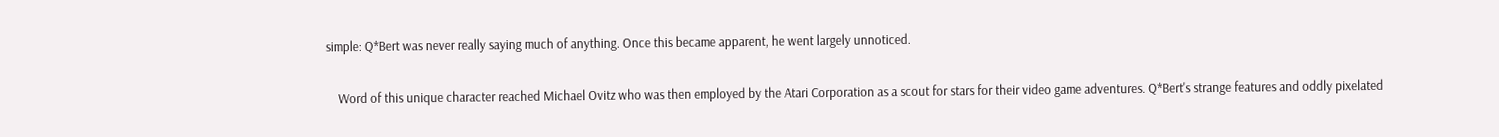simple: Q*Bert was never really saying much of anything. Once this became apparent, he went largely unnoticed.

    Word of this unique character reached Michael Ovitz who was then employed by the Atari Corporation as a scout for stars for their video game adventures. Q*Bert's strange features and oddly pixelated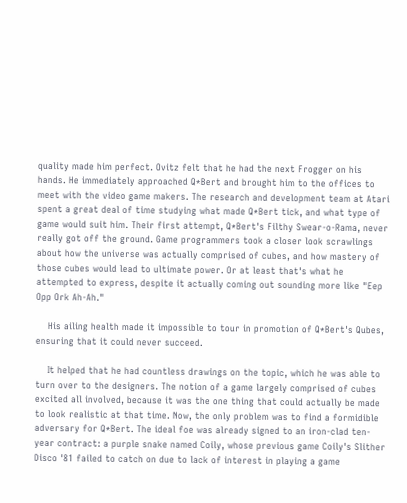quality made him perfect. Ovitz felt that he had the next Frogger on his hands. He immediately approached Q*Bert and brought him to the offices to meet with the video game makers. The research and development team at Atari spent a great deal of time studying what made Q*Bert tick, and what type of game would suit him. Their first attempt, Q*Bert's Filthy Swear-o-Rama, never really got off the ground. Game programmers took a closer look scrawlings about how the universe was actually comprised of cubes, and how mastery of those cubes would lead to ultimate power. Or at least that's what he attempted to express, despite it actually coming out sounding more like "Eep Opp Ork Ah-Ah."

    His ailing health made it impossible to tour in promotion of Q*Bert's Qubes, ensuring that it could never succeed.

    It helped that he had countless drawings on the topic, which he was able to turn over to the designers. The notion of a game largely comprised of cubes excited all involved, because it was the one thing that could actually be made to look realistic at that time. Now, the only problem was to find a formidible adversary for Q*Bert. The ideal foe was already signed to an iron-clad ten-year contract: a purple snake named Coily, whose previous game Coily's Slither Disco '81 failed to catch on due to lack of interest in playing a game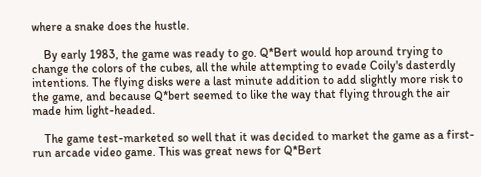where a snake does the hustle.

    By early 1983, the game was ready to go. Q*Bert would hop around trying to change the colors of the cubes, all the while attempting to evade Coily's dasterdly intentions. The flying disks were a last minute addition to add slightly more risk to the game, and because Q*bert seemed to like the way that flying through the air made him light-headed.

    The game test-marketed so well that it was decided to market the game as a first-run arcade video game. This was great news for Q*Bert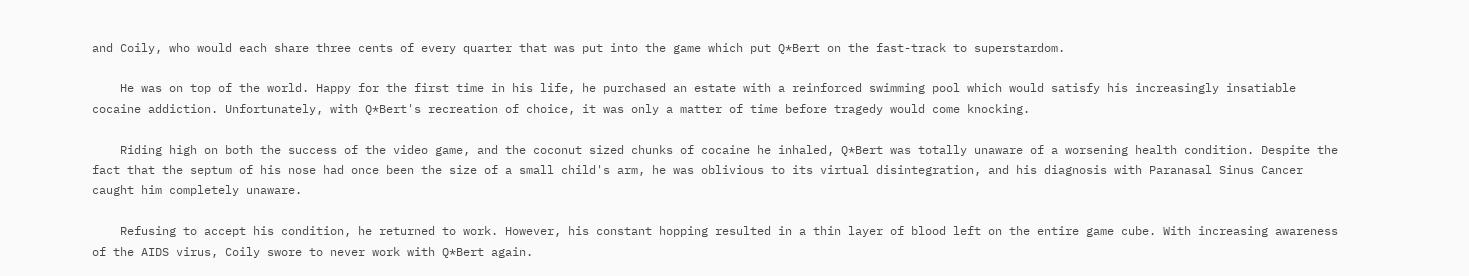and Coily, who would each share three cents of every quarter that was put into the game which put Q*Bert on the fast-track to superstardom.

    He was on top of the world. Happy for the first time in his life, he purchased an estate with a reinforced swimming pool which would satisfy his increasingly insatiable cocaine addiction. Unfortunately, with Q*Bert's recreation of choice, it was only a matter of time before tragedy would come knocking.

    Riding high on both the success of the video game, and the coconut sized chunks of cocaine he inhaled, Q*Bert was totally unaware of a worsening health condition. Despite the fact that the septum of his nose had once been the size of a small child's arm, he was oblivious to its virtual disintegration, and his diagnosis with Paranasal Sinus Cancer caught him completely unaware.

    Refusing to accept his condition, he returned to work. However, his constant hopping resulted in a thin layer of blood left on the entire game cube. With increasing awareness of the AIDS virus, Coily swore to never work with Q*Bert again.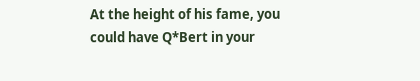At the height of his fame, you could have Q*Bert in your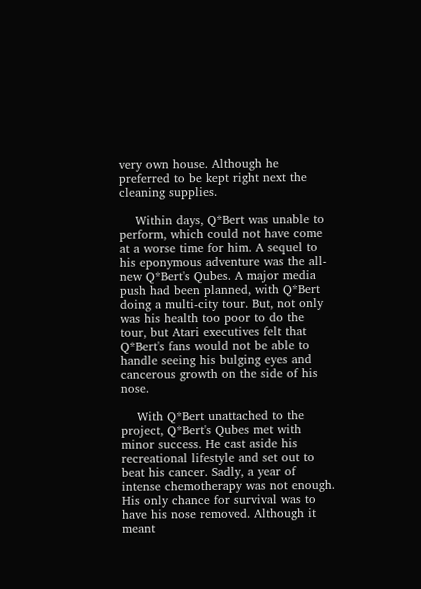very own house. Although he preferred to be kept right next the cleaning supplies.

    Within days, Q*Bert was unable to perform, which could not have come at a worse time for him. A sequel to his eponymous adventure was the all-new Q*Bert's Qubes. A major media push had been planned, with Q*Bert doing a multi-city tour. But, not only was his health too poor to do the tour, but Atari executives felt that Q*Bert's fans would not be able to handle seeing his bulging eyes and cancerous growth on the side of his nose.

    With Q*Bert unattached to the project, Q*Bert's Qubes met with minor success. He cast aside his recreational lifestyle and set out to beat his cancer. Sadly, a year of intense chemotherapy was not enough. His only chance for survival was to have his nose removed. Although it meant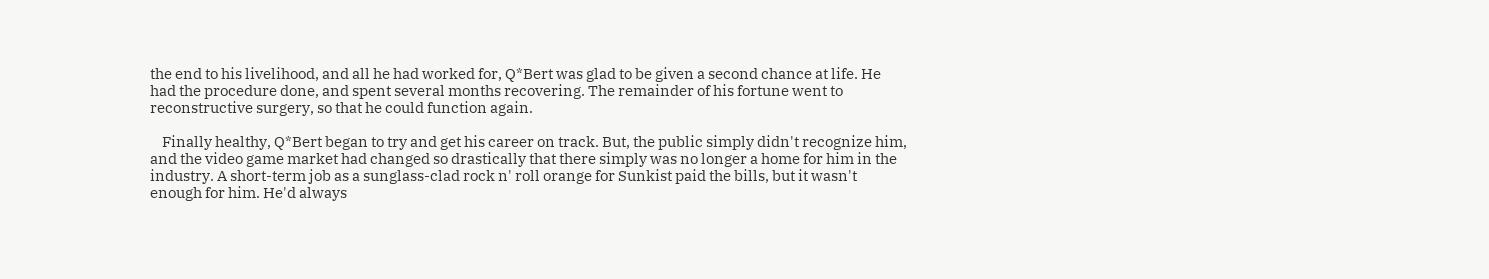the end to his livelihood, and all he had worked for, Q*Bert was glad to be given a second chance at life. He had the procedure done, and spent several months recovering. The remainder of his fortune went to reconstructive surgery, so that he could function again.

    Finally healthy, Q*Bert began to try and get his career on track. But, the public simply didn't recognize him, and the video game market had changed so drastically that there simply was no longer a home for him in the industry. A short-term job as a sunglass-clad rock n' roll orange for Sunkist paid the bills, but it wasn't enough for him. He'd always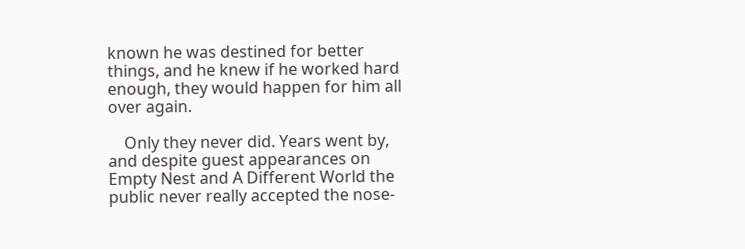known he was destined for better things, and he knew if he worked hard enough, they would happen for him all over again.

    Only they never did. Years went by, and despite guest appearances on Empty Nest and A Different World the public never really accepted the nose-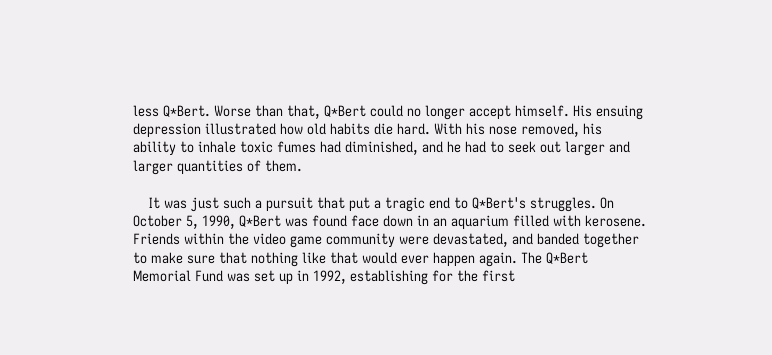less Q*Bert. Worse than that, Q*Bert could no longer accept himself. His ensuing depression illustrated how old habits die hard. With his nose removed, his ability to inhale toxic fumes had diminished, and he had to seek out larger and larger quantities of them.

    It was just such a pursuit that put a tragic end to Q*Bert's struggles. On October 5, 1990, Q*Bert was found face down in an aquarium filled with kerosene. Friends within the video game community were devastated, and banded together to make sure that nothing like that would ever happen again. The Q*Bert Memorial Fund was set up in 1992, establishing for the first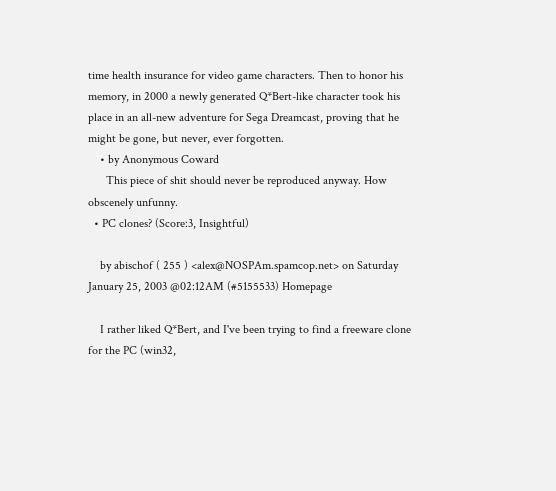time health insurance for video game characters. Then to honor his memory, in 2000 a newly generated Q*Bert-like character took his place in an all-new adventure for Sega Dreamcast, proving that he might be gone, but never, ever forgotten.
    • by Anonymous Coward
      This piece of shit should never be reproduced anyway. How obscenely unfunny.
  • PC clones? (Score:3, Insightful)

    by abischof ( 255 ) <alex@NOSPAm.spamcop.net> on Saturday January 25, 2003 @02:12AM (#5155533) Homepage

    I rather liked Q*Bert, and I've been trying to find a freeware clone for the PC (win32,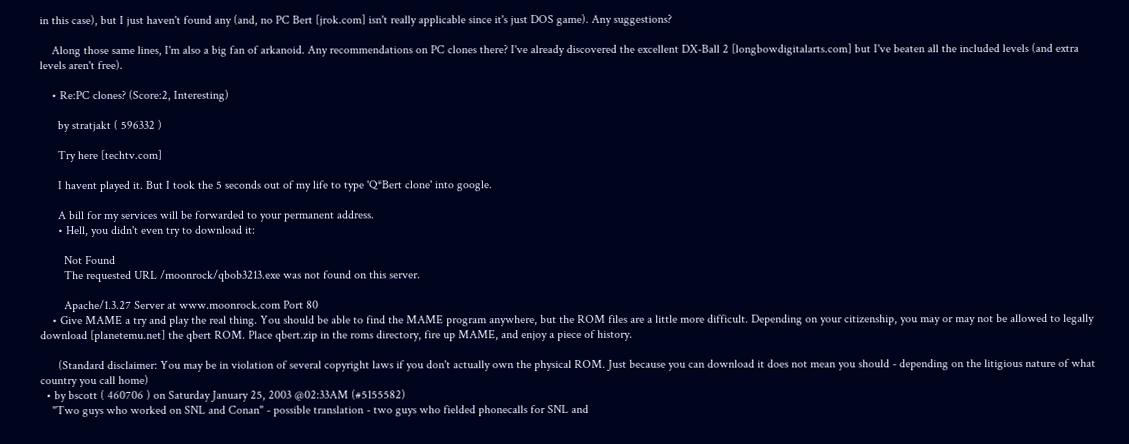in this case), but I just haven't found any (and, no PC Bert [jrok.com] isn't really applicable since it's just DOS game). Any suggestions?

    Along those same lines, I'm also a big fan of arkanoid. Any recommendations on PC clones there? I've already discovered the excellent DX-Ball 2 [longbowdigitalarts.com] but I've beaten all the included levels (and extra levels aren't free).

    • Re:PC clones? (Score:2, Interesting)

      by stratjakt ( 596332 )

      Try here [techtv.com]

      I havent played it. But I took the 5 seconds out of my life to type 'Q*Bert clone' into google.

      A bill for my services will be forwarded to your permanent address.
      • Hell, you didn't even try to download it:

        Not Found
        The requested URL /moonrock/qbob3213.exe was not found on this server.

        Apache/1.3.27 Server at www.moonrock.com Port 80
    • Give MAME a try and play the real thing. You should be able to find the MAME program anywhere, but the ROM files are a little more difficult. Depending on your citizenship, you may or may not be allowed to legally download [planetemu.net] the qbert ROM. Place qbert.zip in the roms directory, fire up MAME, and enjoy a piece of history.

      (Standard disclaimer: You may be in violation of several copyright laws if you don't actually own the physical ROM. Just because you can download it does not mean you should - depending on the litigious nature of what country you call home)
  • by bscott ( 460706 ) on Saturday January 25, 2003 @02:33AM (#5155582)
    "Two guys who worked on SNL and Conan" - possible translation - two guys who fielded phonecalls for SNL and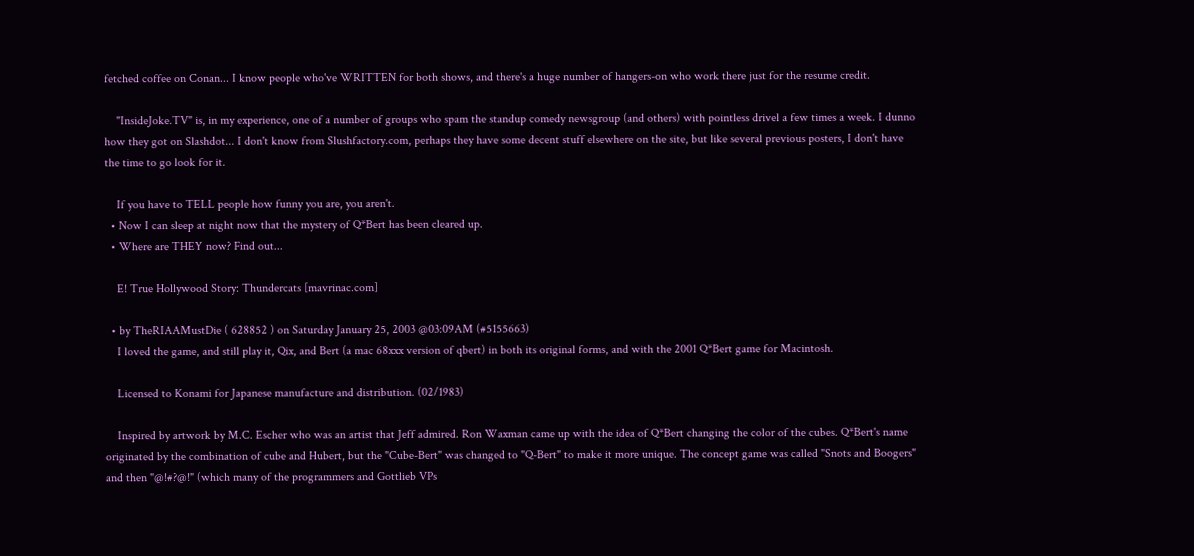fetched coffee on Conan... I know people who've WRITTEN for both shows, and there's a huge number of hangers-on who work there just for the resume credit.

    "InsideJoke.TV" is, in my experience, one of a number of groups who spam the standup comedy newsgroup (and others) with pointless drivel a few times a week. I dunno how they got on Slashdot... I don't know from Slushfactory.com, perhaps they have some decent stuff elsewhere on the site, but like several previous posters, I don't have the time to go look for it.

    If you have to TELL people how funny you are, you aren't.
  • Now I can sleep at night now that the mystery of Q*Bert has been cleared up.
  • Where are THEY now? Find out...

    E! True Hollywood Story: Thundercats [mavrinac.com]

  • by TheRIAAMustDie ( 628852 ) on Saturday January 25, 2003 @03:09AM (#5155663)
    I loved the game, and still play it, Qix, and Bert (a mac 68xxx version of qbert) in both its original forms, and with the 2001 Q*Bert game for Macintosh.

    Licensed to Konami for Japanese manufacture and distribution. (02/1983)

    Inspired by artwork by M.C. Escher who was an artist that Jeff admired. Ron Waxman came up with the idea of Q*Bert changing the color of the cubes. Q*Bert's name originated by the combination of cube and Hubert, but the "Cube-Bert" was changed to "Q-Bert" to make it more unique. The concept game was called "Snots and Boogers" and then "@!#?@!" (which many of the programmers and Gottlieb VPs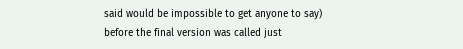said would be impossible to get anyone to say) before the final version was called just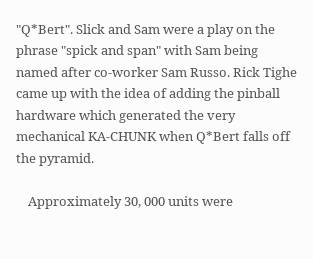"Q*Bert". Slick and Sam were a play on the phrase "spick and span" with Sam being named after co-worker Sam Russo. Rick Tighe came up with the idea of adding the pinball hardware which generated the very mechanical KA-CHUNK when Q*Bert falls off the pyramid.

    Approximately 30, 000 units were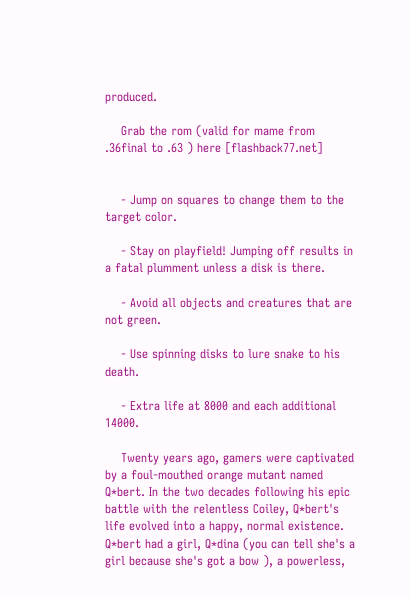produced.

    Grab the rom (valid for mame from .36final to .63 ) here [flashback77.net]


    - Jump on squares to change them to the target color.

    - Stay on playfield! Jumping off results in a fatal plumment unless a disk is there.

    - Avoid all objects and creatures that are not green.

    - Use spinning disks to lure snake to his death.

    - Extra life at 8000 and each additional 14000.

    Twenty years ago, gamers were captivated by a foul-mouthed orange mutant named Q*bert. In the two decades following his epic battle with the relentless Coiley, Q*bert's life evolved into a happy, normal existence. Q*bert had a girl, Q*dina (you can tell she's a girl because she's got a bow ), a powerless,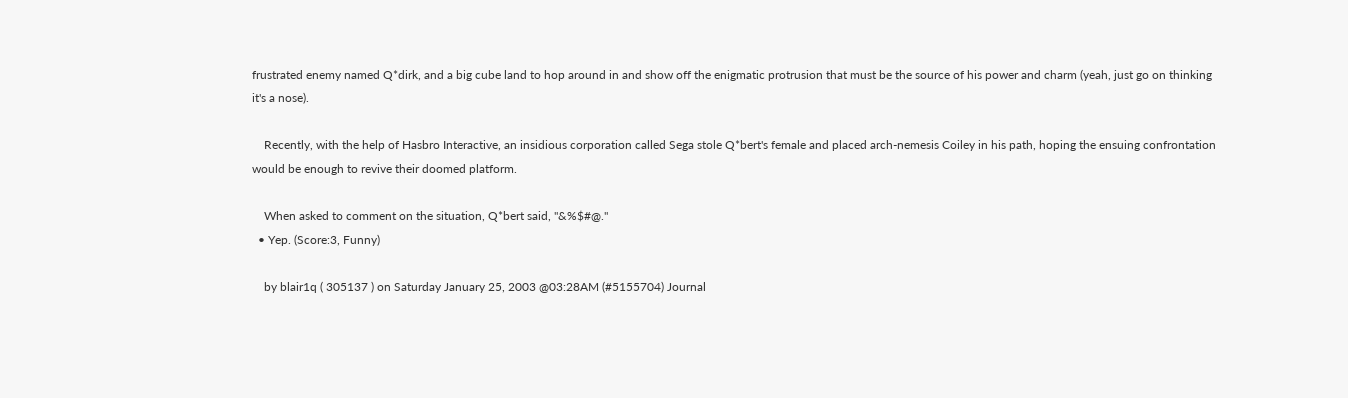frustrated enemy named Q*dirk, and a big cube land to hop around in and show off the enigmatic protrusion that must be the source of his power and charm (yeah, just go on thinking it's a nose).

    Recently, with the help of Hasbro Interactive, an insidious corporation called Sega stole Q*bert's female and placed arch-nemesis Coiley in his path, hoping the ensuing confrontation would be enough to revive their doomed platform.

    When asked to comment on the situation, Q*bert said, "&%$#@."
  • Yep. (Score:3, Funny)

    by blair1q ( 305137 ) on Saturday January 25, 2003 @03:28AM (#5155704) Journal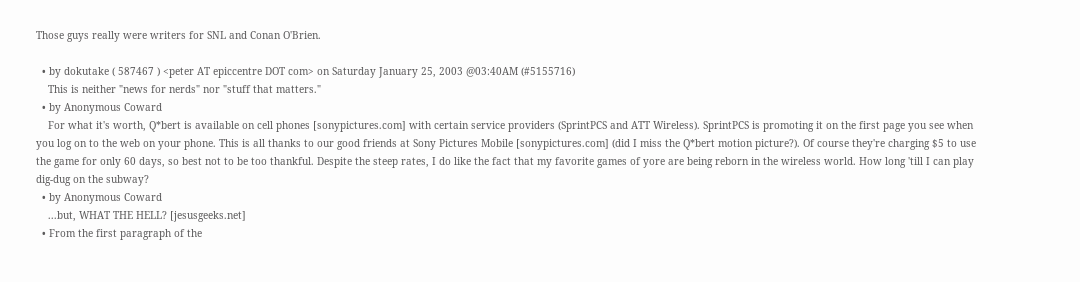Those guys really were writers for SNL and Conan O'Brien.

  • by dokutake ( 587467 ) <peter AT epiccentre DOT com> on Saturday January 25, 2003 @03:40AM (#5155716)
    This is neither "news for nerds" nor "stuff that matters."
  • by Anonymous Coward
    For what it's worth, Q*bert is available on cell phones [sonypictures.com] with certain service providers (SprintPCS and ATT Wireless). SprintPCS is promoting it on the first page you see when you log on to the web on your phone. This is all thanks to our good friends at Sony Pictures Mobile [sonypictures.com] (did I miss the Q*bert motion picture?). Of course they're charging $5 to use the game for only 60 days, so best not to be too thankful. Despite the steep rates, I do like the fact that my favorite games of yore are being reborn in the wireless world. How long 'till I can play dig-dug on the subway?
  • by Anonymous Coward
    ...but, WHAT THE HELL? [jesusgeeks.net]
  • From the first paragraph of the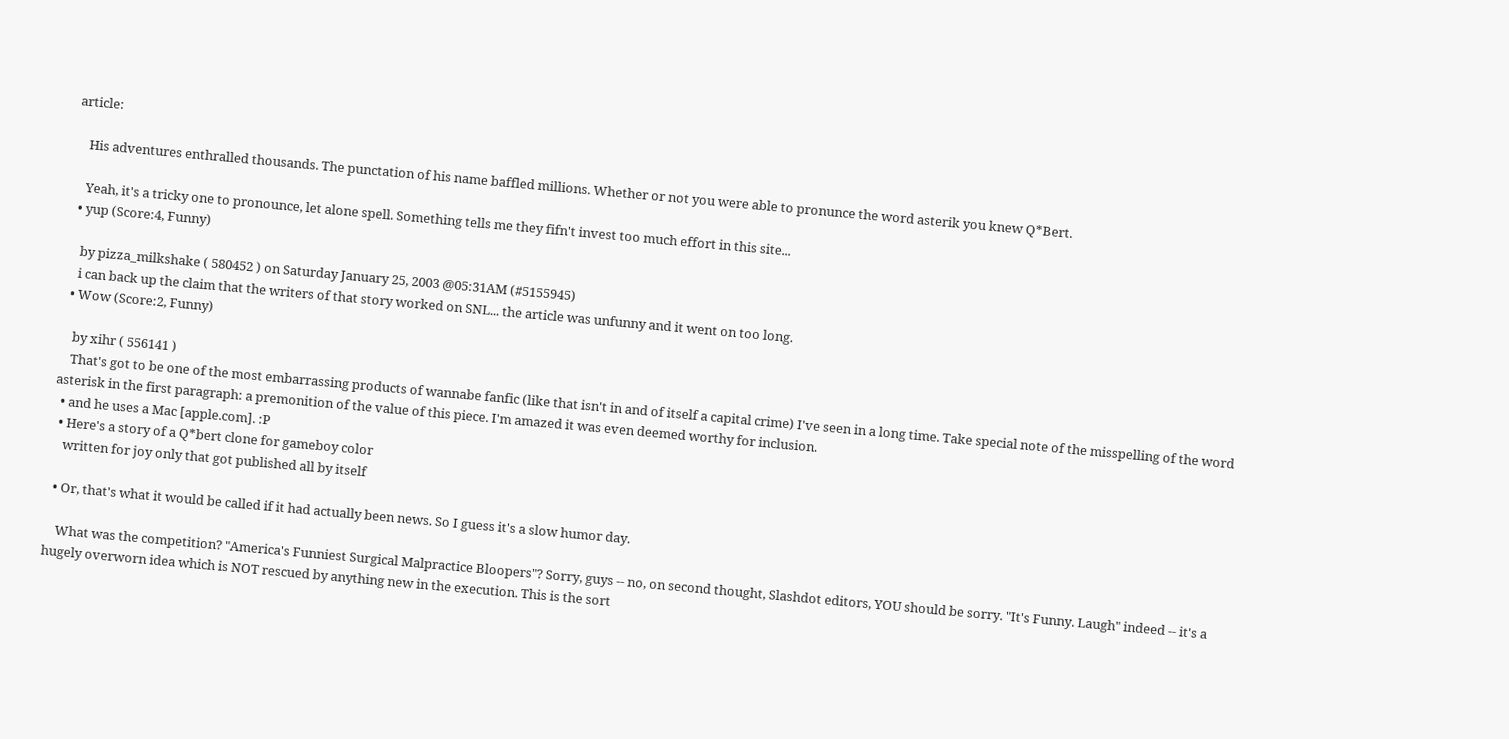article:

    His adventures enthralled thousands. The punctation of his name baffled millions. Whether or not you were able to pronunce the word asterik you knew Q*Bert.

    Yeah, it's a tricky one to pronounce, let alone spell. Something tells me they fifn't invest too much effort in this site...
  • yup (Score:4, Funny)

    by pizza_milkshake ( 580452 ) on Saturday January 25, 2003 @05:31AM (#5155945)
    i can back up the claim that the writers of that story worked on SNL... the article was unfunny and it went on too long.
  • Wow (Score:2, Funny)

    by xihr ( 556141 )
    That's got to be one of the most embarrassing products of wannabe fanfic (like that isn't in and of itself a capital crime) I've seen in a long time. Take special note of the misspelling of the word asterisk in the first paragraph: a premonition of the value of this piece. I'm amazed it was even deemed worthy for inclusion.
  • and he uses a Mac [apple.com]. :P
  • Here's a story of a Q*bert clone for gameboy color
    written for joy only that got published all by itself

  • Or, that's what it would be called if it had actually been news. So I guess it's a slow humor day.

    What was the competition? "America's Funniest Surgical Malpractice Bloopers"? Sorry, guys -- no, on second thought, Slashdot editors, YOU should be sorry. "It's Funny. Laugh" indeed -- it's a hugely overworn idea which is NOT rescued by anything new in the execution. This is the sort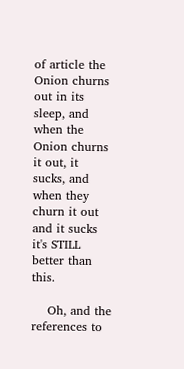of article the Onion churns out in its sleep, and when the Onion churns it out, it sucks, and when they churn it out and it sucks it's STILL better than this.

    Oh, and the references to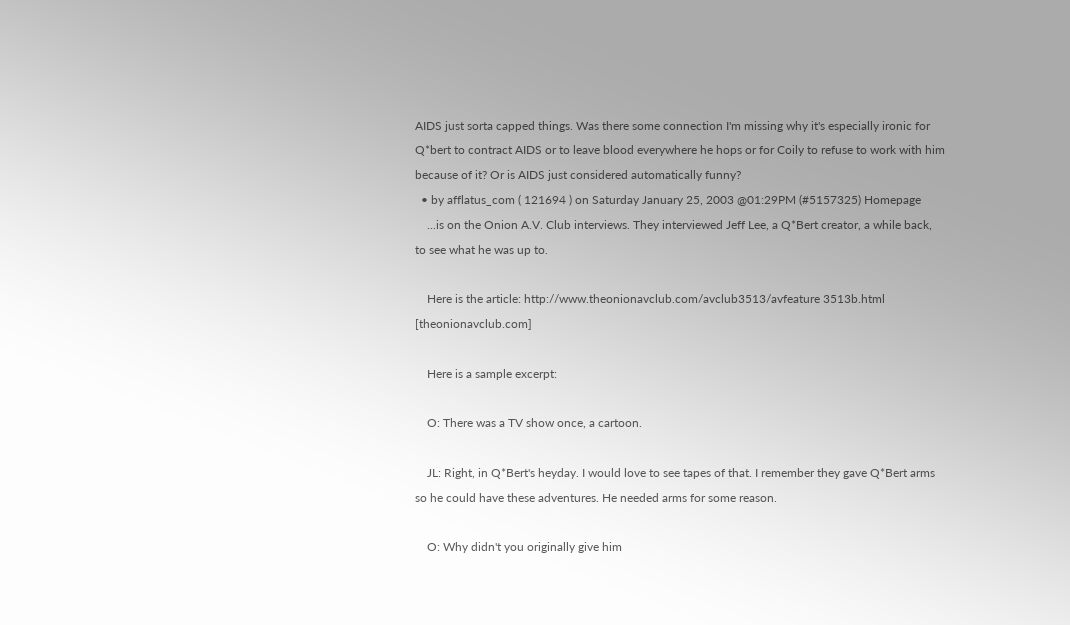AIDS just sorta capped things. Was there some connection I'm missing why it's especially ironic for Q*bert to contract AIDS or to leave blood everywhere he hops or for Coily to refuse to work with him because of it? Or is AIDS just considered automatically funny?
  • by afflatus_com ( 121694 ) on Saturday January 25, 2003 @01:29PM (#5157325) Homepage
    ...is on the Onion A.V. Club interviews. They interviewed Jeff Lee, a Q*Bert creator, a while back, to see what he was up to.

    Here is the article: http://www.theonionavclub.com/avclub3513/avfeature 3513b.html [theonionavclub.com]

    Here is a sample excerpt:

    O: There was a TV show once, a cartoon.

    JL: Right, in Q*Bert's heyday. I would love to see tapes of that. I remember they gave Q*Bert arms so he could have these adventures. He needed arms for some reason.

    O: Why didn't you originally give him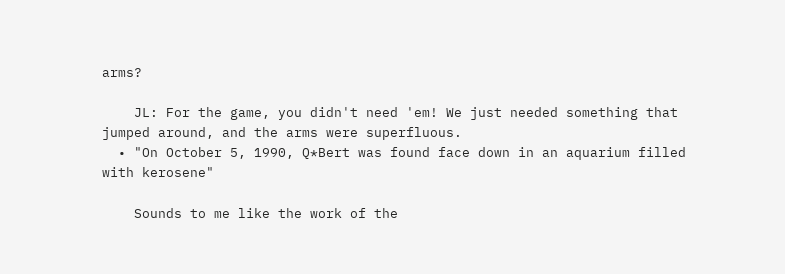arms?

    JL: For the game, you didn't need 'em! We just needed something that jumped around, and the arms were superfluous.
  • "On October 5, 1990, Q*Bert was found face down in an aquarium filled with kerosene"

    Sounds to me like the work of the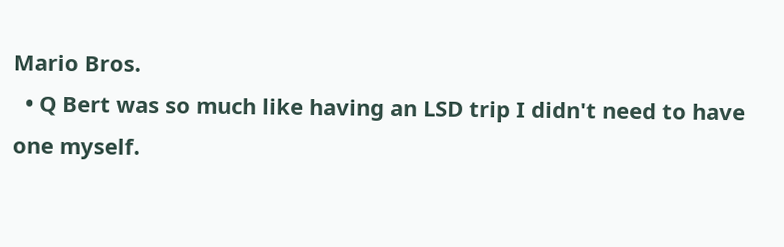Mario Bros.
  • Q Bert was so much like having an LSD trip I didn't need to have one myself.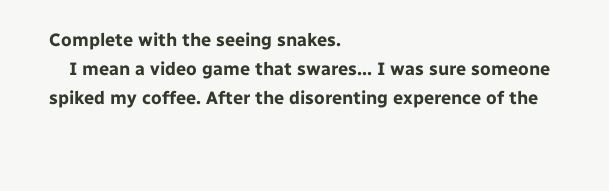Complete with the seeing snakes.
    I mean a video game that swares... I was sure someone spiked my coffee. After the disorenting experence of the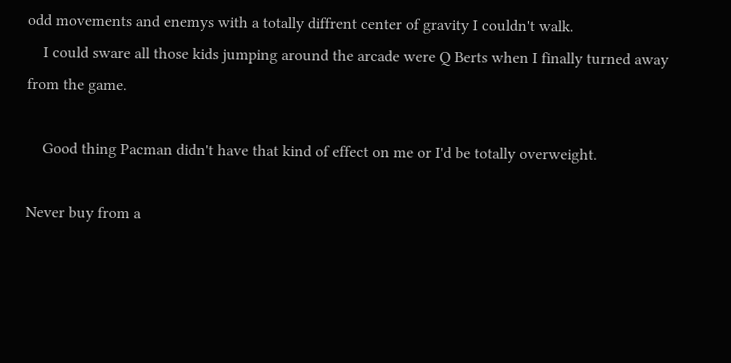odd movements and enemys with a totally diffrent center of gravity I couldn't walk.
    I could sware all those kids jumping around the arcade were Q Berts when I finally turned away from the game.

    Good thing Pacman didn't have that kind of effect on me or I'd be totally overweight.

Never buy from a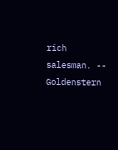rich salesman. -- Goldenstern